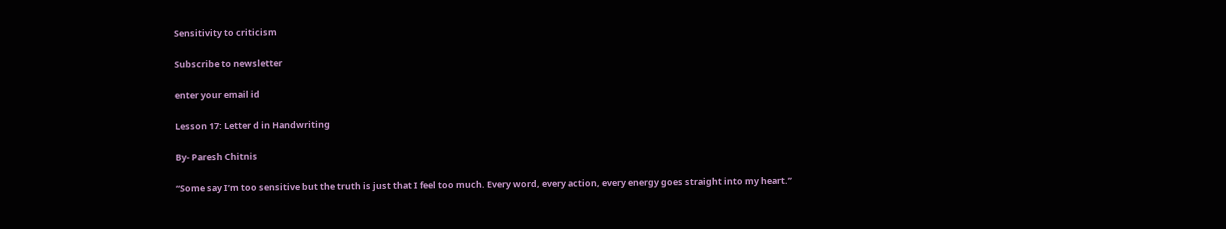Sensitivity to criticism

Subscribe to newsletter

enter your email id

Lesson 17: Letter d in Handwriting

By- Paresh Chitnis

“Some say I’m too sensitive but the truth is just that I feel too much. Every word, every action, every energy goes straight into my heart.”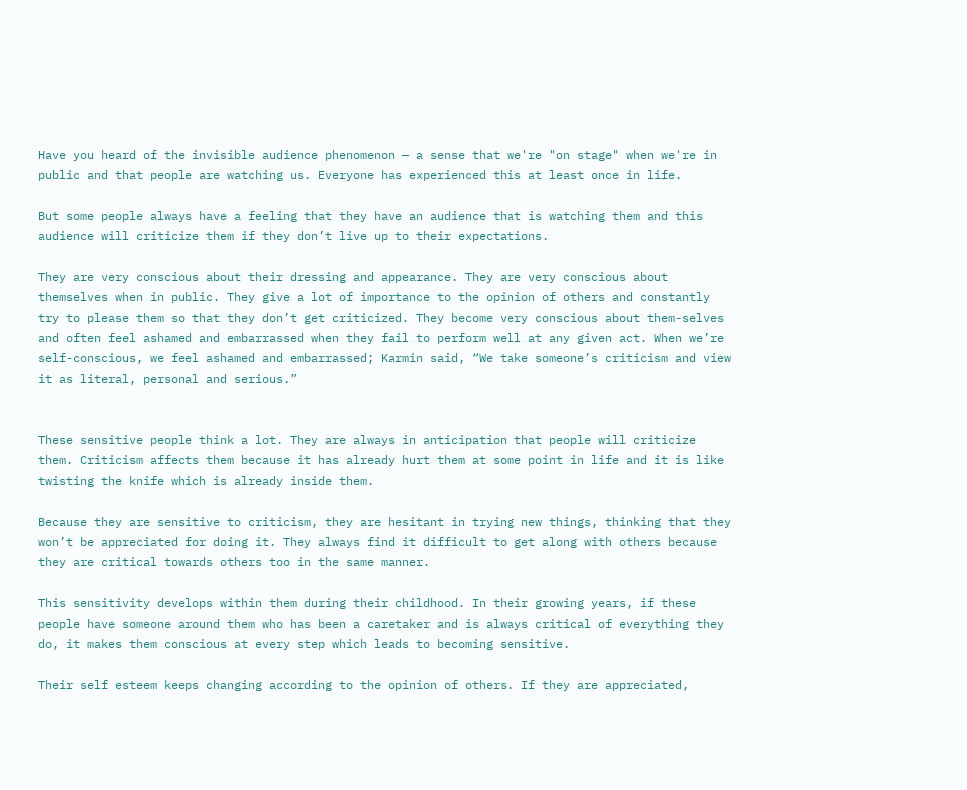Have you heard of the invisible audience phenomenon — a sense that we're "on stage" when we're in public and that people are watching us. Everyone has experienced this at least once in life.

But some people always have a feeling that they have an audience that is watching them and this audience will criticize them if they don’t live up to their expectations.

They are very conscious about their dressing and appearance. They are very conscious about themselves when in public. They give a lot of importance to the opinion of others and constantly try to please them so that they don’t get criticized. They become very conscious about them-selves and often feel ashamed and embarrassed when they fail to perform well at any given act. When we’re self-conscious, we feel ashamed and embarrassed; Karmin said, “We take someone’s criticism and view it as literal, personal and serious.”


These sensitive people think a lot. They are always in anticipation that people will criticize them. Criticism affects them because it has already hurt them at some point in life and it is like twisting the knife which is already inside them.

Because they are sensitive to criticism, they are hesitant in trying new things, thinking that they won’t be appreciated for doing it. They always find it difficult to get along with others because they are critical towards others too in the same manner.

This sensitivity develops within them during their childhood. In their growing years, if these people have someone around them who has been a caretaker and is always critical of everything they do, it makes them conscious at every step which leads to becoming sensitive.

Their self esteem keeps changing according to the opinion of others. If they are appreciated,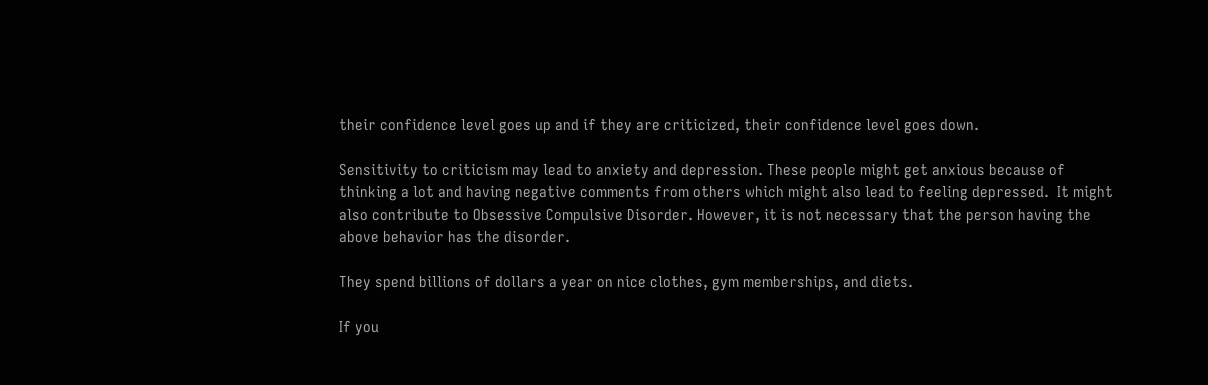their confidence level goes up and if they are criticized, their confidence level goes down.

Sensitivity to criticism may lead to anxiety and depression. These people might get anxious because of thinking a lot and having negative comments from others which might also lead to feeling depressed.  It might also contribute to Obsessive Compulsive Disorder. However, it is not necessary that the person having the above behavior has the disorder.

They spend billions of dollars a year on nice clothes, gym memberships, and diets.

If you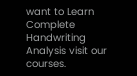want to Learn Complete Handwriting Analysis visit our courses.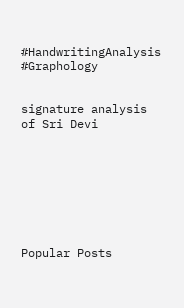#HandwritingAnalysis #Graphology


signature analysis of Sri Devi








Popular Posts